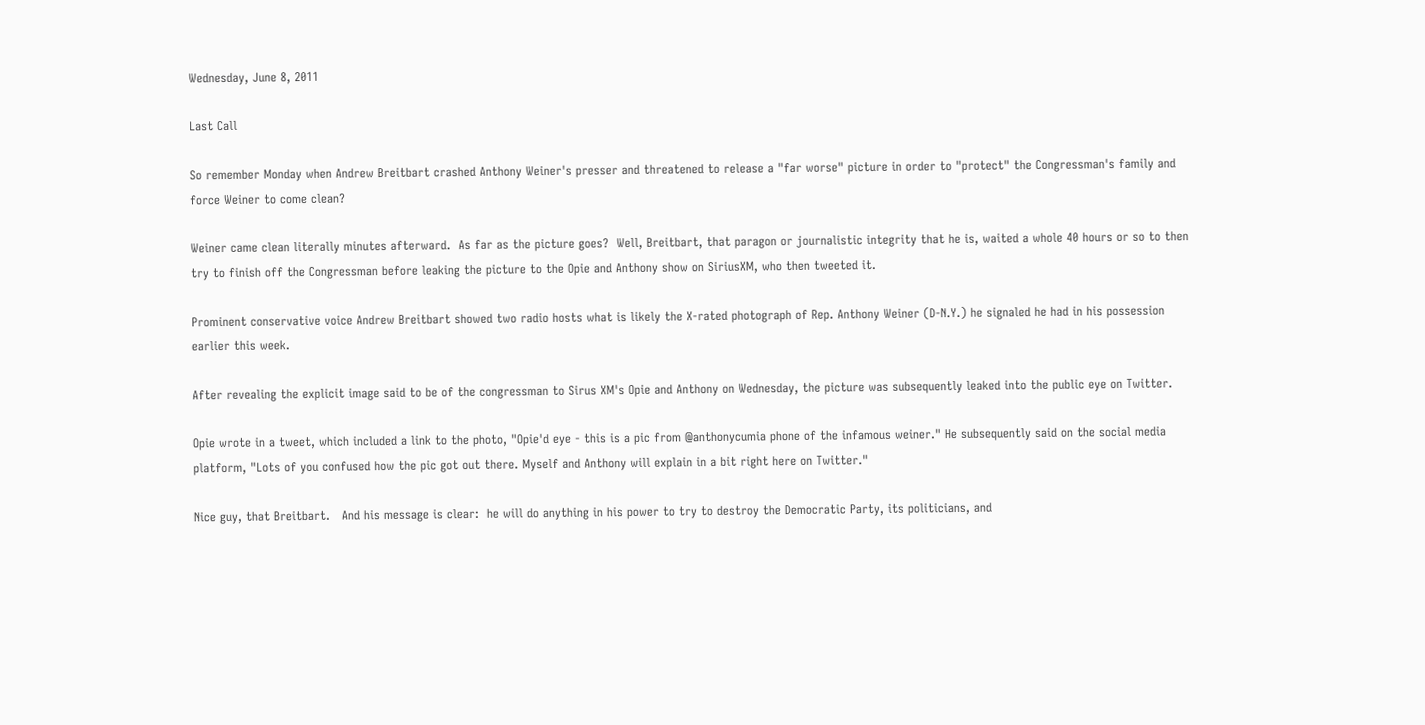Wednesday, June 8, 2011

Last Call

So remember Monday when Andrew Breitbart crashed Anthony Weiner's presser and threatened to release a "far worse" picture in order to "protect" the Congressman's family and force Weiner to come clean?

Weiner came clean literally minutes afterward.  As far as the picture goes?  Well, Breitbart, that paragon or journalistic integrity that he is, waited a whole 40 hours or so to then try to finish off the Congressman before leaking the picture to the Opie and Anthony show on SiriusXM, who then tweeted it.

Prominent conservative voice Andrew Breitbart showed two radio hosts what is likely the X-rated photograph of Rep. Anthony Weiner (D-N.Y.) he signaled he had in his possession earlier this week.

After revealing the explicit image said to be of the congressman to Sirus XM's Opie and Anthony on Wednesday, the picture was subsequently leaked into the public eye on Twitter.

Opie wrote in a tweet, which included a link to the photo, "Opie'd eye - this is a pic from @anthonycumia phone of the infamous weiner." He subsequently said on the social media platform, "Lots of you confused how the pic got out there. Myself and Anthony will explain in a bit right here on Twitter."

Nice guy, that Breitbart.   And his message is clear:  he will do anything in his power to try to destroy the Democratic Party, its politicians, and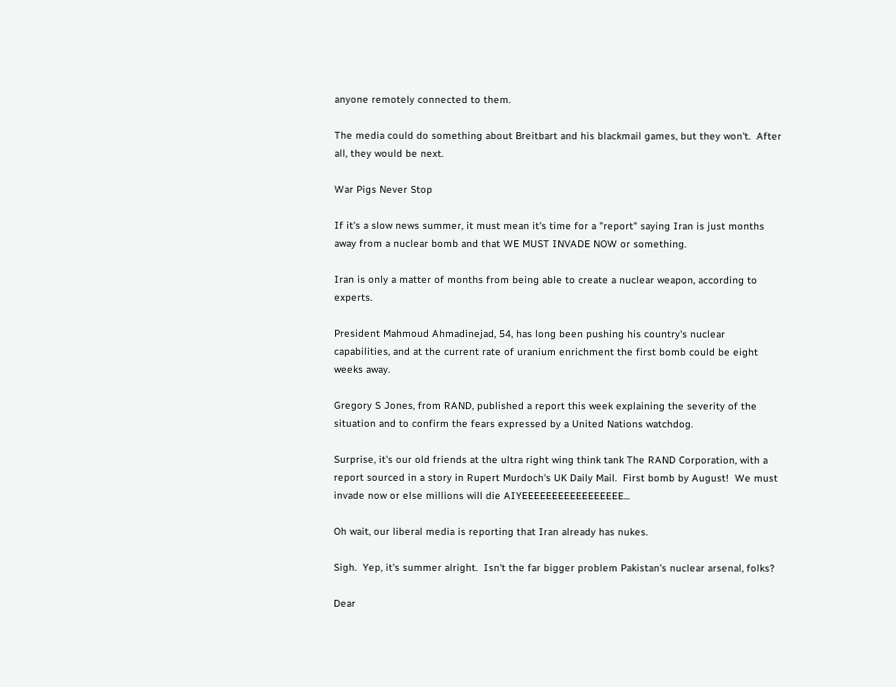anyone remotely connected to them.

The media could do something about Breitbart and his blackmail games, but they won't.  After all, they would be next.

War Pigs Never Stop

If it's a slow news summer, it must mean it's time for a "report" saying Iran is just months away from a nuclear bomb and that WE MUST INVADE NOW or something.

Iran is only a matter of months from being able to create a nuclear weapon, according to experts.

President Mahmoud Ahmadinejad, 54, has long been pushing his country's nuclear capabilities, and at the current rate of uranium enrichment the first bomb could be eight weeks away.

Gregory S Jones, from RAND, published a report this week explaining the severity of the situation and to confirm the fears expressed by a United Nations watchdog.

Surprise, it's our old friends at the ultra right wing think tank The RAND Corporation, with a report sourced in a story in Rupert Murdoch's UK Daily Mail.  First bomb by August!  We must invade now or else millions will die AIYEEEEEEEEEEEEEEEEE...

Oh wait, our liberal media is reporting that Iran already has nukes.

Sigh.  Yep, it's summer alright.  Isn't the far bigger problem Pakistan's nuclear arsenal, folks?

Dear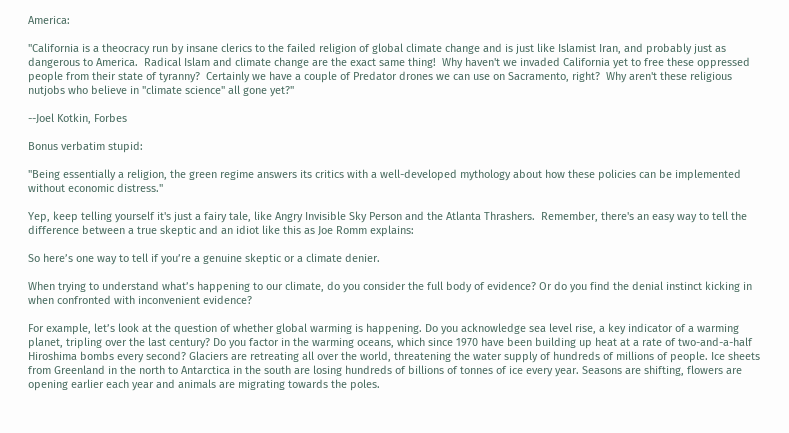America:

"California is a theocracy run by insane clerics to the failed religion of global climate change and is just like Islamist Iran, and probably just as dangerous to America.  Radical Islam and climate change are the exact same thing!  Why haven't we invaded California yet to free these oppressed people from their state of tyranny?  Certainly we have a couple of Predator drones we can use on Sacramento, right?  Why aren't these religious nutjobs who believe in "climate science" all gone yet?"

--Joel Kotkin, Forbes

Bonus verbatim stupid:

"Being essentially a religion, the green regime answers its critics with a well-developed mythology about how these policies can be implemented without economic distress."

Yep, keep telling yourself it's just a fairy tale, like Angry Invisible Sky Person and the Atlanta Thrashers.  Remember, there's an easy way to tell the difference between a true skeptic and an idiot like this as Joe Romm explains:

So here’s one way to tell if you’re a genuine skeptic or a climate denier.

When trying to understand what’s happening to our climate, do you consider the full body of evidence? Or do you find the denial instinct kicking in when confronted with inconvenient evidence?

For example, let’s look at the question of whether global warming is happening. Do you acknowledge sea level rise, a key indicator of a warming planet, tripling over the last century? Do you factor in the warming oceans, which since 1970 have been building up heat at a rate of two-and-a-half Hiroshima bombs every second? Glaciers are retreating all over the world, threatening the water supply of hundreds of millions of people. Ice sheets from Greenland in the north to Antarctica in the south are losing hundreds of billions of tonnes of ice every year. Seasons are shifting, flowers are opening earlier each year and animals are migrating towards the poles.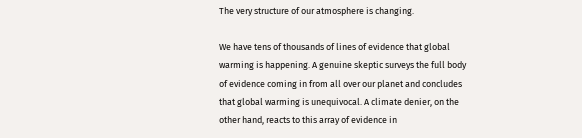The very structure of our atmosphere is changing.

We have tens of thousands of lines of evidence that global warming is happening. A genuine skeptic surveys the full body of evidence coming in from all over our planet and concludes that global warming is unequivocal. A climate denier, on the other hand, reacts to this array of evidence in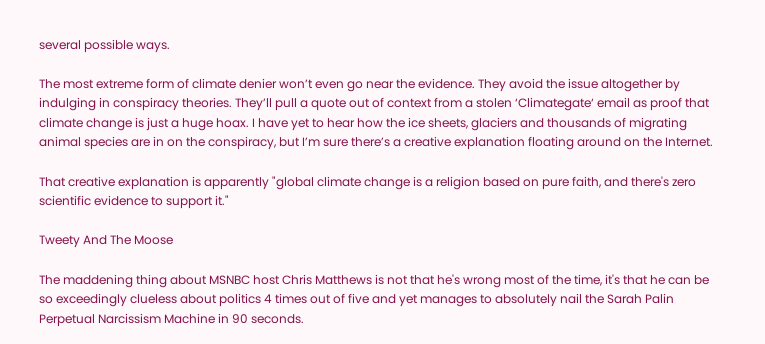several possible ways.

The most extreme form of climate denier won’t even go near the evidence. They avoid the issue altogether by indulging in conspiracy theories. They’ll pull a quote out of context from a stolen ‘Climategate‘ email as proof that climate change is just a huge hoax. I have yet to hear how the ice sheets, glaciers and thousands of migrating animal species are in on the conspiracy, but I’m sure there’s a creative explanation floating around on the Internet.

That creative explanation is apparently "global climate change is a religion based on pure faith, and there's zero scientific evidence to support it."

Tweety And The Moose

The maddening thing about MSNBC host Chris Matthews is not that he's wrong most of the time, it's that he can be so exceedingly clueless about politics 4 times out of five and yet manages to absolutely nail the Sarah Palin Perpetual Narcissism Machine in 90 seconds.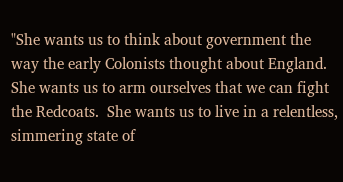"She wants us to think about government the way the early Colonists thought about England.  She wants us to arm ourselves that we can fight the Redcoats.  She wants us to live in a relentless, simmering state of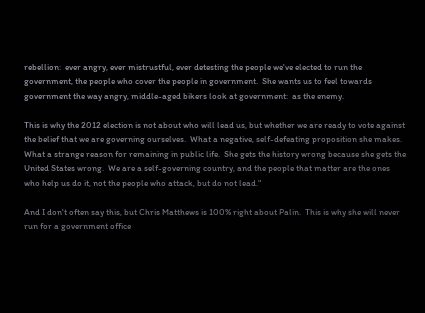rebellion:  ever angry, ever mistrustful, ever detesting the people we've elected to run the government, the people who cover the people in government.  She wants us to feel towards government the way angry, middle-aged bikers look at government:  as the enemy.

This is why the 2012 election is not about who will lead us, but whether we are ready to vote against the belief that we are governing ourselves.  What a negative, self-defeating proposition she makes.  What a strange reason for remaining in public life.  She gets the history wrong because she gets the United States wrong.  We are a self-governing country, and the people that matter are the ones who help us do it, not the people who attack, but do not lead."

And I don't often say this, but Chris Matthews is 100% right about Palin.  This is why she will never run for a government office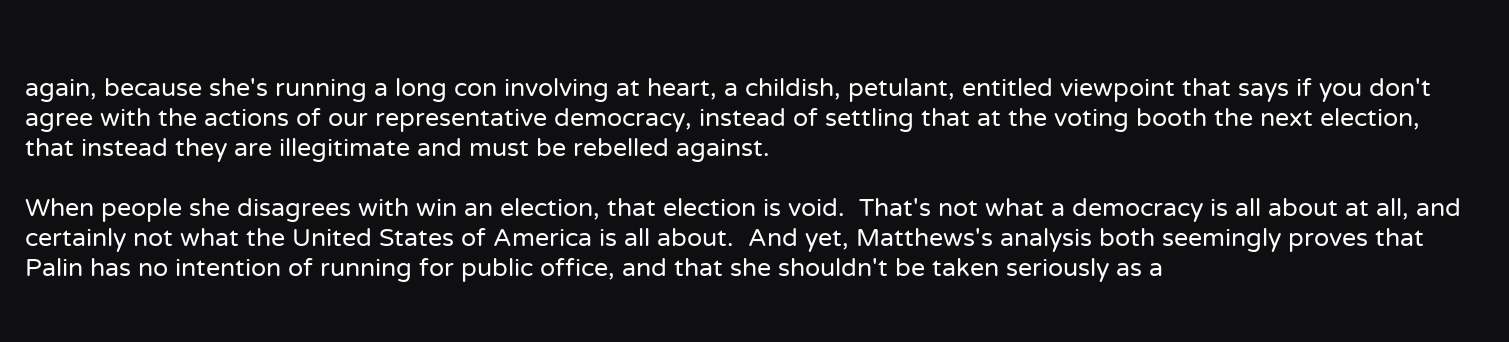again, because she's running a long con involving at heart, a childish, petulant, entitled viewpoint that says if you don't agree with the actions of our representative democracy, instead of settling that at the voting booth the next election, that instead they are illegitimate and must be rebelled against.

When people she disagrees with win an election, that election is void.  That's not what a democracy is all about at all, and certainly not what the United States of America is all about.  And yet, Matthews's analysis both seemingly proves that Palin has no intention of running for public office, and that she shouldn't be taken seriously as a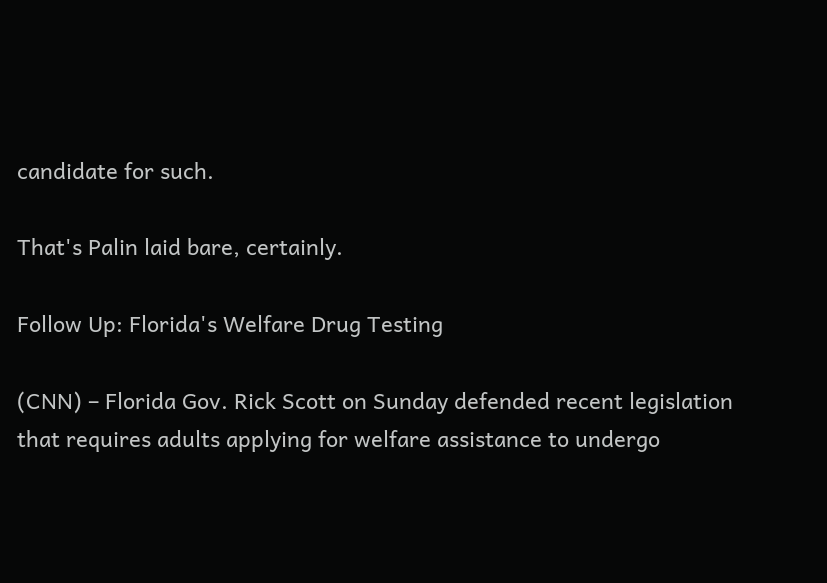candidate for such.

That's Palin laid bare, certainly.

Follow Up: Florida's Welfare Drug Testing

(CNN) – Florida Gov. Rick Scott on Sunday defended recent legislation that requires adults applying for welfare assistance to undergo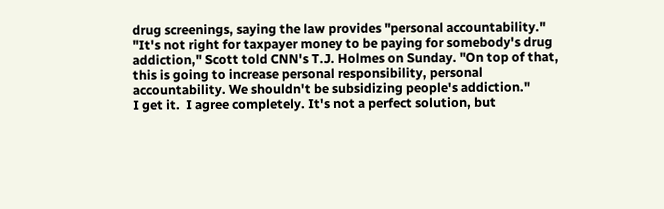drug screenings, saying the law provides "personal accountability."
"It's not right for taxpayer money to be paying for somebody's drug addiction," Scott told CNN's T.J. Holmes on Sunday. "On top of that, this is going to increase personal responsibility, personal accountability. We shouldn't be subsidizing people's addiction."
I get it.  I agree completely. It's not a perfect solution, but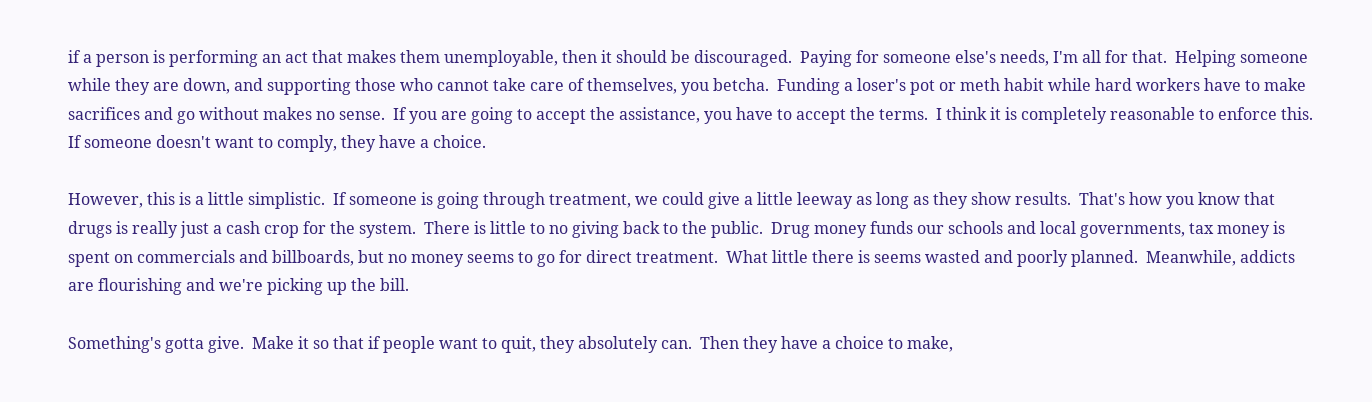if a person is performing an act that makes them unemployable, then it should be discouraged.  Paying for someone else's needs, I'm all for that.  Helping someone while they are down, and supporting those who cannot take care of themselves, you betcha.  Funding a loser's pot or meth habit while hard workers have to make sacrifices and go without makes no sense.  If you are going to accept the assistance, you have to accept the terms.  I think it is completely reasonable to enforce this.  If someone doesn't want to comply, they have a choice.

However, this is a little simplistic.  If someone is going through treatment, we could give a little leeway as long as they show results.  That's how you know that drugs is really just a cash crop for the system.  There is little to no giving back to the public.  Drug money funds our schools and local governments, tax money is spent on commercials and billboards, but no money seems to go for direct treatment.  What little there is seems wasted and poorly planned.  Meanwhile, addicts are flourishing and we're picking up the bill.

Something's gotta give.  Make it so that if people want to quit, they absolutely can.  Then they have a choice to make,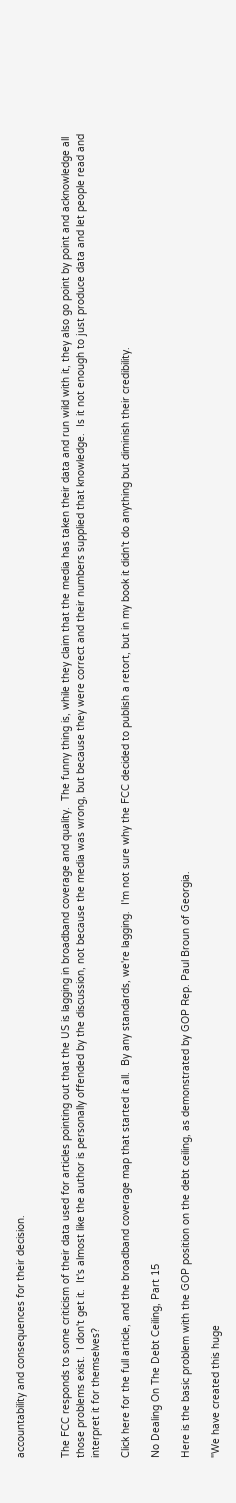accountability and consequences for their decision.


The FCC responds to some criticism of their data used for articles pointing out that the US is lagging in broadband coverage and quality.  The funny thing is, while they claim that the media has taken their data and run wild with it, they also go point by point and acknowledge all those problems exist.  I don't get it.  It's almost like the author is personally offended by the discussion, not because the media was wrong, but because they were correct and their numbers supplied that knowledge.  Is it not enough to just produce data and let people read and interpret it for themselves?

Click here for the full article, and the broadband coverage map that started it all.  By any standards, we're lagging.  I'm not sure why the FCC decided to publish a retort, but in my book it didn't do anything but diminish their credibility.

No Dealing On The Debt Ceiling, Part 15

Here is the basic problem with the GOP position on the debt ceiling, as demonstrated by GOP Rep. Paul Broun of Georgia.

"We have created this huge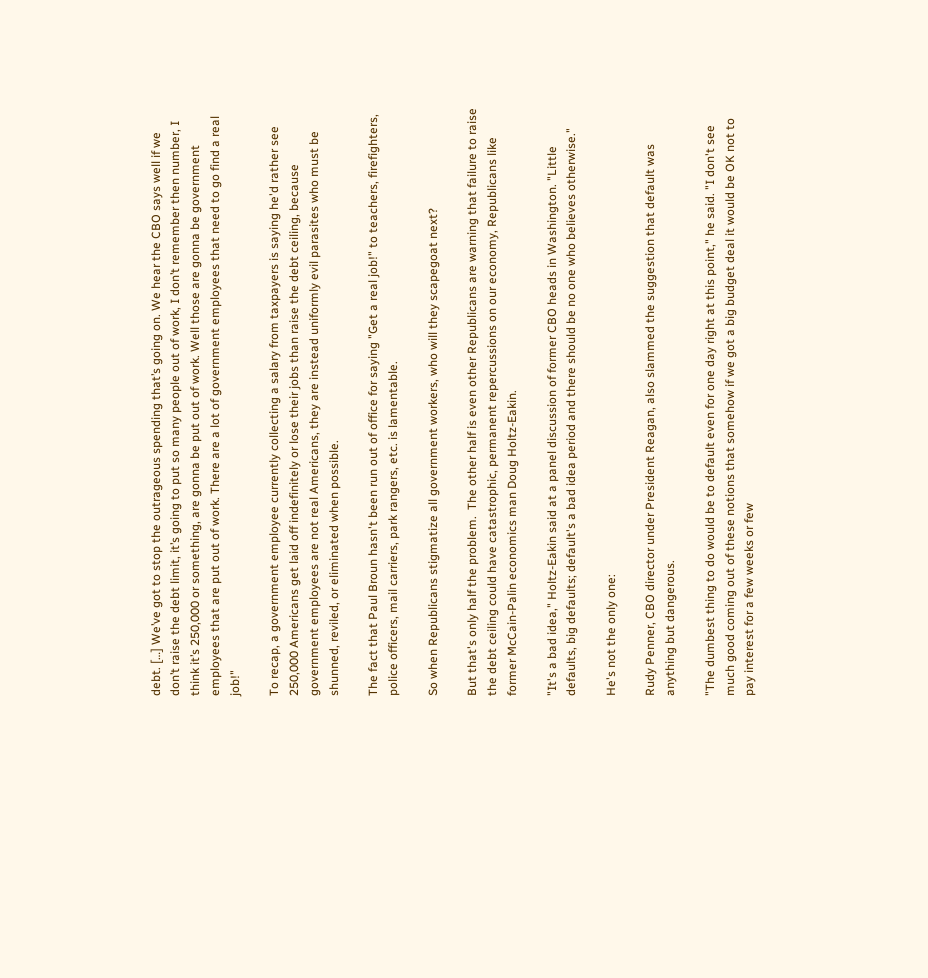debt. […] We’ve got to stop the outrageous spending that’s going on. We hear the CBO says well if we don’t raise the debt limit, it’s going to put so many people out of work, I don’t remember then number, I think it’s 250,000 or something, are gonna be put out of work. Well those are gonna be government employees that are put out of work. There are a lot of government employees that need to go find a real job!"

To recap, a government employee currently collecting a salary from taxpayers is saying he'd rather see 250,000 Americans get laid off indefinitely or lose their jobs than raise the debt ceiling, because government employees are not real Americans, they are instead uniformly evil parasites who must be shunned, reviled, or eliminated when possible.

The fact that Paul Broun hasn't been run out of office for saying "Get a real job!" to teachers, firefighters, police officers, mail carriers, park rangers, etc. is lamentable.

So when Republicans stigmatize all government workers, who will they scapegoat next?

But that's only half the problem.  The other half is even other Republicans are warning that failure to raise the debt ceiling could have catastrophic, permanent repercussions on our economy, Republicans like former McCain-Palin economics man Doug Holtz-Eakin.

"It's a bad idea," Holtz-Eakin said at a panel discussion of former CBO heads in Washington. "Little defaults, big defaults; default's a bad idea period and there should be no one who believes otherwise."

He's not the only one:

Rudy Penner, CBO director under President Reagan, also slammed the suggestion that default was anything but dangerous.

"The dumbest thing to do would be to default even for one day right at this point," he said. "I don't see much good coming out of these notions that somehow if we got a big budget deal it would be OK not to pay interest for a few weeks or few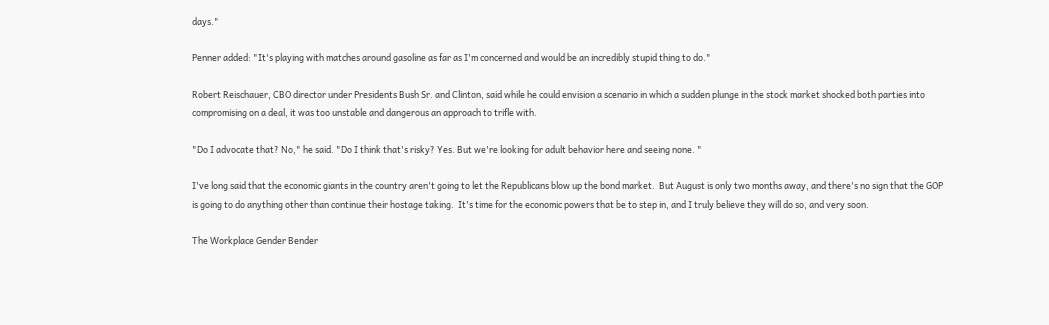days."

Penner added: "It's playing with matches around gasoline as far as I'm concerned and would be an incredibly stupid thing to do."

Robert Reischauer, CBO director under Presidents Bush Sr. and Clinton, said while he could envision a scenario in which a sudden plunge in the stock market shocked both parties into compromising on a deal, it was too unstable and dangerous an approach to trifle with.

"Do I advocate that? No," he said. "Do I think that's risky? Yes. But we're looking for adult behavior here and seeing none. "

I've long said that the economic giants in the country aren't going to let the Republicans blow up the bond market.  But August is only two months away, and there's no sign that the GOP is going to do anything other than continue their hostage taking.  It's time for the economic powers that be to step in, and I truly believe they will do so, and very soon.

The Workplace Gender Bender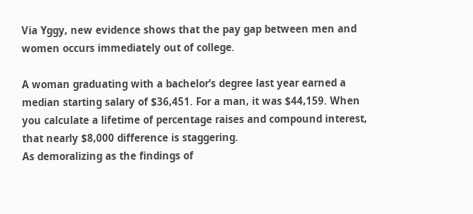Via Yggy, new evidence shows that the pay gap between men and women occurs immediately out of college.

A woman graduating with a bachelor’s degree last year earned a median starting salary of $36,451. For a man, it was $44,159. When you calculate a lifetime of percentage raises and compound interest, that nearly $8,000 difference is staggering.
As demoralizing as the findings of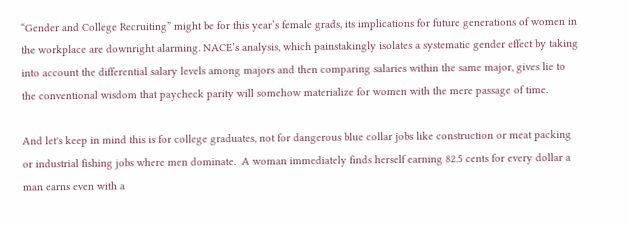“Gender and College Recruiting” might be for this year’s female grads, its implications for future generations of women in the workplace are downright alarming. NACE’s analysis, which painstakingly isolates a systematic gender effect by taking into account the differential salary levels among majors and then comparing salaries within the same major, gives lie to the conventional wisdom that paycheck parity will somehow materialize for women with the mere passage of time.

And let's keep in mind this is for college graduates, not for dangerous blue collar jobs like construction or meat packing or industrial fishing jobs where men dominate.  A woman immediately finds herself earning 82.5 cents for every dollar a man earns even with a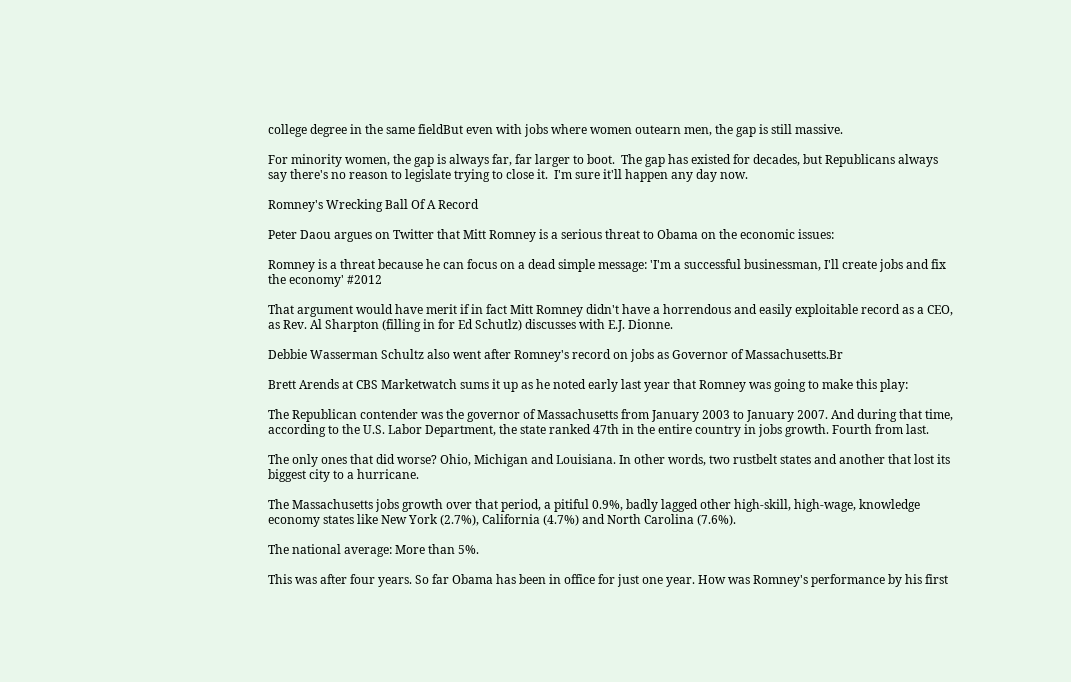college degree in the same fieldBut even with jobs where women outearn men, the gap is still massive.

For minority women, the gap is always far, far larger to boot.  The gap has existed for decades, but Republicans always say there's no reason to legislate trying to close it.  I'm sure it'll happen any day now.

Romney's Wrecking Ball Of A Record

Peter Daou argues on Twitter that Mitt Romney is a serious threat to Obama on the economic issues:

Romney is a threat because he can focus on a dead simple message: 'I'm a successful businessman, I'll create jobs and fix the economy' #2012

That argument would have merit if in fact Mitt Romney didn't have a horrendous and easily exploitable record as a CEO, as Rev. Al Sharpton (filling in for Ed Schutlz) discusses with E.J. Dionne.

Debbie Wasserman Schultz also went after Romney's record on jobs as Governor of Massachusetts.Br

Brett Arends at CBS Marketwatch sums it up as he noted early last year that Romney was going to make this play:

The Republican contender was the governor of Massachusetts from January 2003 to January 2007. And during that time, according to the U.S. Labor Department, the state ranked 47th in the entire country in jobs growth. Fourth from last.

The only ones that did worse? Ohio, Michigan and Louisiana. In other words, two rustbelt states and another that lost its biggest city to a hurricane.

The Massachusetts jobs growth over that period, a pitiful 0.9%, badly lagged other high-skill, high-wage, knowledge economy states like New York (2.7%), California (4.7%) and North Carolina (7.6%).

The national average: More than 5%.

This was after four years. So far Obama has been in office for just one year. How was Romney's performance by his first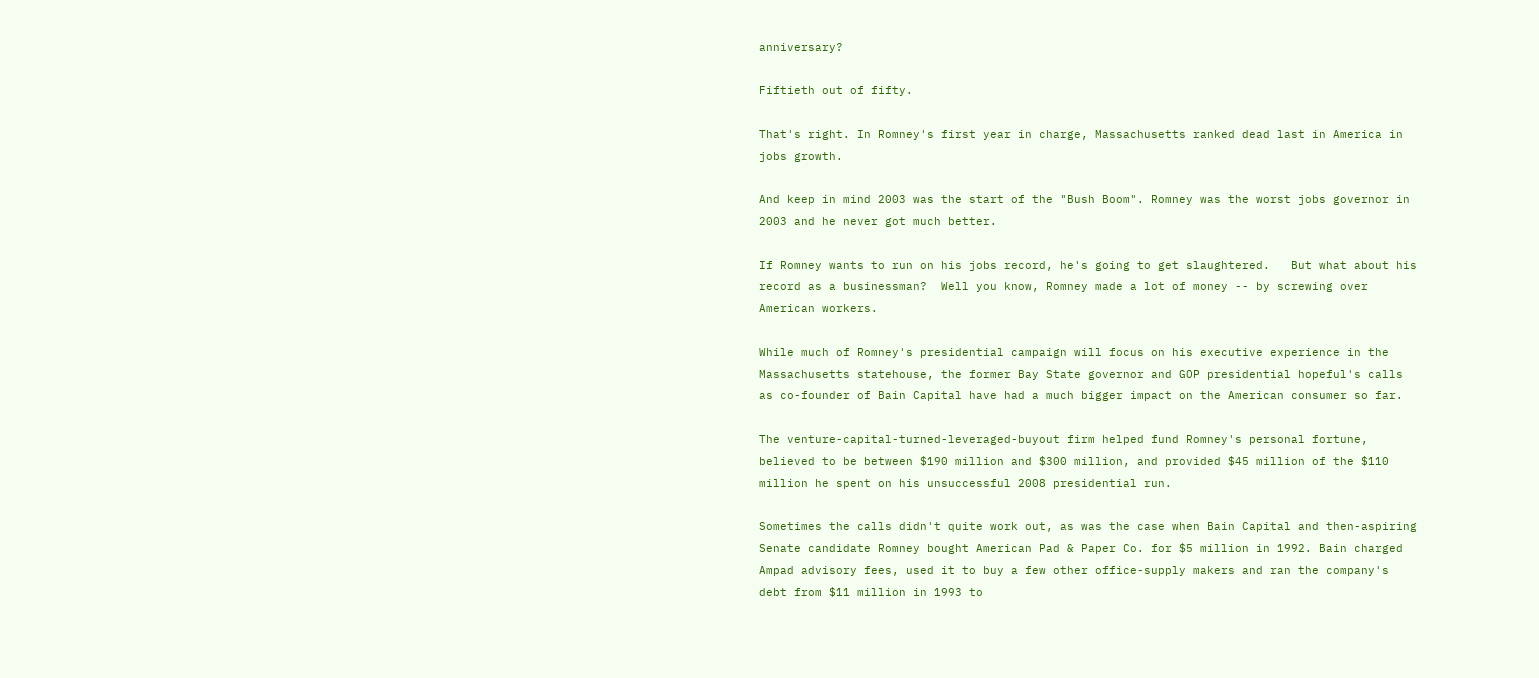anniversary?

Fiftieth out of fifty.

That's right. In Romney's first year in charge, Massachusetts ranked dead last in America in jobs growth.

And keep in mind 2003 was the start of the "Bush Boom". Romney was the worst jobs governor in 2003 and he never got much better.

If Romney wants to run on his jobs record, he's going to get slaughtered.   But what about his record as a businessman?  Well you know, Romney made a lot of money -- by screwing over American workers.

While much of Romney's presidential campaign will focus on his executive experience in the Massachusetts statehouse, the former Bay State governor and GOP presidential hopeful's calls as co-founder of Bain Capital have had a much bigger impact on the American consumer so far.

The venture-capital-turned-leveraged-buyout firm helped fund Romney's personal fortune, believed to be between $190 million and $300 million, and provided $45 million of the $110 million he spent on his unsuccessful 2008 presidential run.

Sometimes the calls didn't quite work out, as was the case when Bain Capital and then-aspiring Senate candidate Romney bought American Pad & Paper Co. for $5 million in 1992. Bain charged Ampad advisory fees, used it to buy a few other office-supply makers and ran the company's debt from $11 million in 1993 to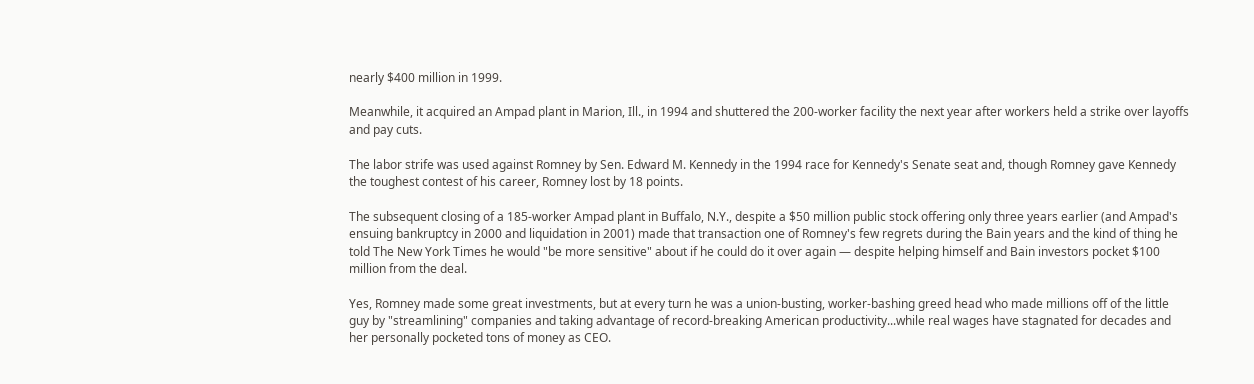nearly $400 million in 1999.

Meanwhile, it acquired an Ampad plant in Marion, Ill., in 1994 and shuttered the 200-worker facility the next year after workers held a strike over layoffs and pay cuts.

The labor strife was used against Romney by Sen. Edward M. Kennedy in the 1994 race for Kennedy's Senate seat and, though Romney gave Kennedy the toughest contest of his career, Romney lost by 18 points.

The subsequent closing of a 185-worker Ampad plant in Buffalo, N.Y., despite a $50 million public stock offering only three years earlier (and Ampad's ensuing bankruptcy in 2000 and liquidation in 2001) made that transaction one of Romney's few regrets during the Bain years and the kind of thing he told The New York Times he would "be more sensitive" about if he could do it over again — despite helping himself and Bain investors pocket $100 million from the deal.

Yes, Romney made some great investments, but at every turn he was a union-busting, worker-bashing greed head who made millions off of the little guy by "streamlining" companies and taking advantage of record-breaking American productivity...while real wages have stagnated for decades and her personally pocketed tons of money as CEO.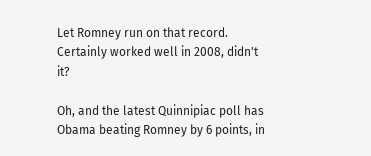Let Romney run on that record.  Certainly worked well in 2008, didn't it?

Oh, and the latest Quinnipiac poll has Obama beating Romney by 6 points, in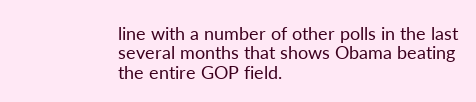line with a number of other polls in the last several months that shows Obama beating the entire GOP field.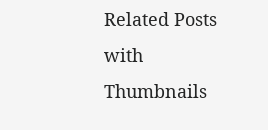Related Posts with Thumbnails